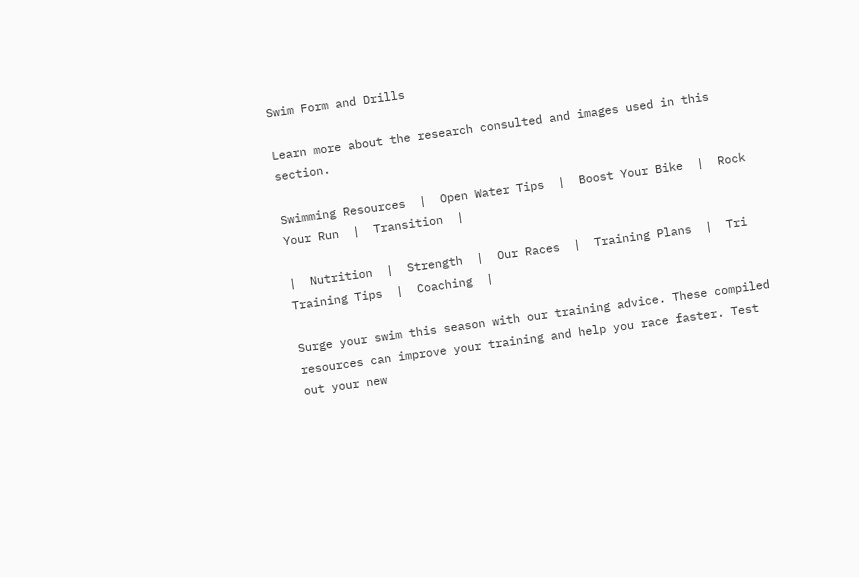Swim Form and Drills

Learn more about the research consulted and images used in this section.

Swimming Resources  |  Open Water Tips  |  Boost Your Bike  |  Rock Your Run  |  Transition  |

|  Nutrition  |  Strength  |  Our Races  |  Training Plans  |  Tri Training Tips  |  Coaching  |

Surge your swim this season with our training advice. These compiled resources can improve your training and help you race faster. Test out your new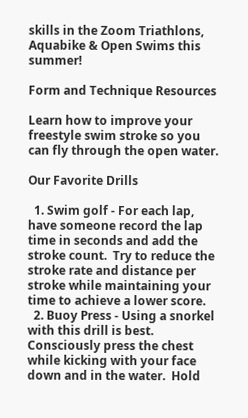skills in the Zoom Triathlons, Aquabike & Open Swims this summer!

Form and Technique Resources

Learn how to improve your freestyle swim stroke so you can fly through the open water.

Our Favorite Drills

  1. Swim golf - For each lap, have someone record the lap time in seconds and add the stroke count.  Try to reduce the stroke rate and distance per stroke while maintaining your time to achieve a lower score.
  2. Buoy Press - Using a snorkel with this drill is best.  Consciously press the chest while kicking with your face down and in the water.  Hold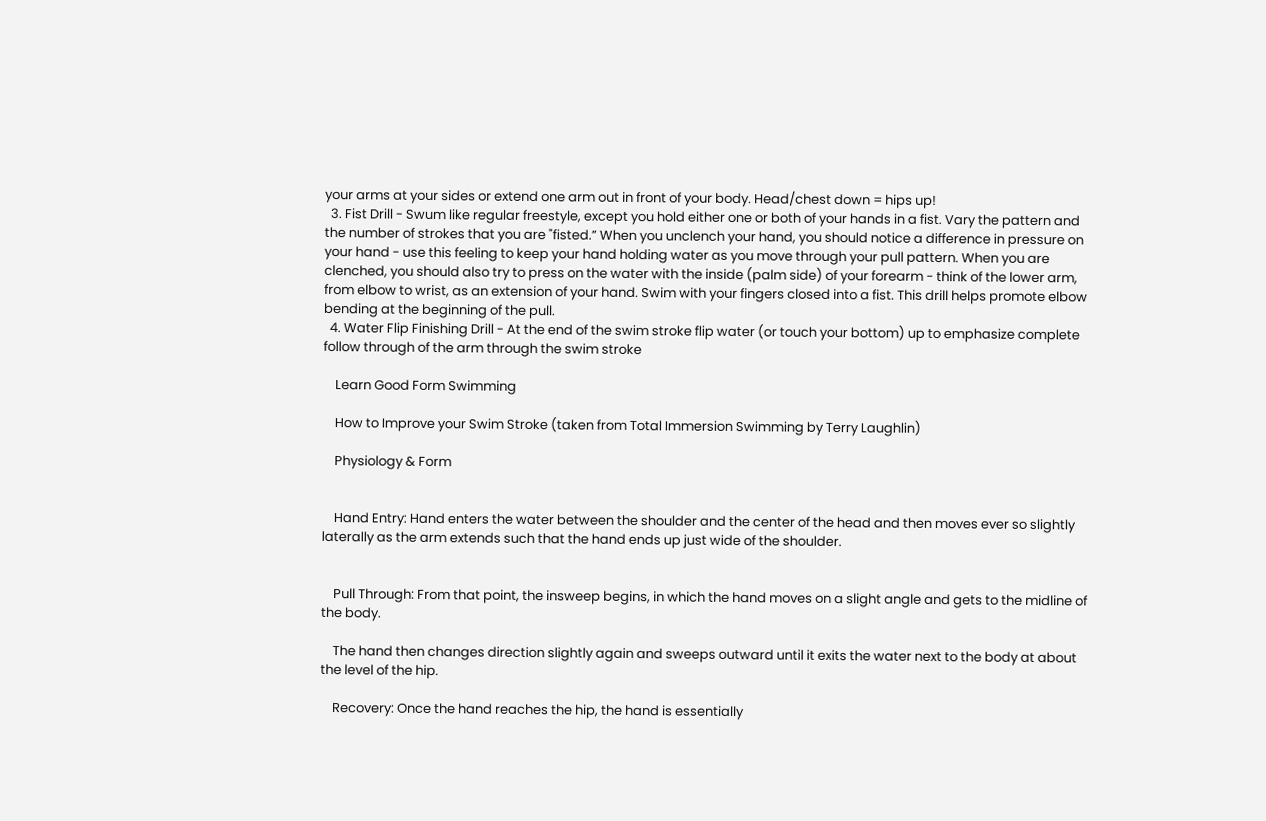your arms at your sides or extend one arm out in front of your body. Head/chest down = hips up!
  3. Fist Drill - Swum like regular freestyle, except you hold either one or both of your hands in a fist. Vary the pattern and the number of strokes that you are "fisted.” When you unclench your hand, you should notice a difference in pressure on your hand - use this feeling to keep your hand holding water as you move through your pull pattern. When you are clenched, you should also try to press on the water with the inside (palm side) of your forearm - think of the lower arm, from elbow to wrist, as an extension of your hand. Swim with your fingers closed into a fist. This drill helps promote elbow bending at the beginning of the pull.
  4. Water Flip Finishing Drill - At the end of the swim stroke flip water (or touch your bottom) up to emphasize complete follow through of the arm through the swim stroke

    Learn Good Form Swimming

    How to Improve your Swim Stroke (taken from Total Immersion Swimming by Terry Laughlin)

    Physiology & Form


    Hand Entry: Hand enters the water between the shoulder and the center of the head and then moves ever so slightly laterally as the arm extends such that the hand ends up just wide of the shoulder.


    Pull Through: From that point, the insweep begins, in which the hand moves on a slight angle and gets to the midline of the body.

    The hand then changes direction slightly again and sweeps outward until it exits the water next to the body at about the level of the hip.

    Recovery: Once the hand reaches the hip, the hand is essentially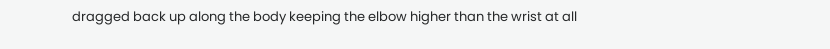dragged back up along the body keeping the elbow higher than the wrist at all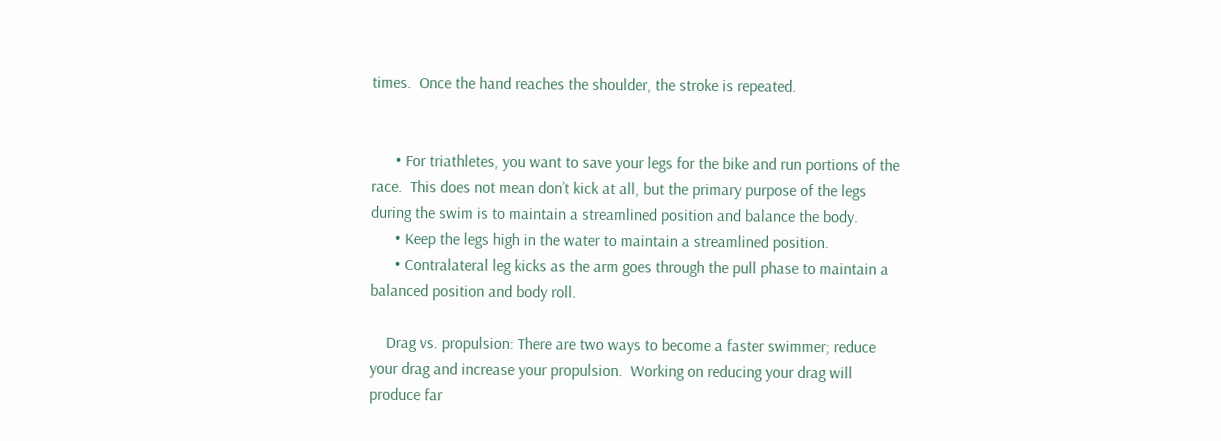times.  Once the hand reaches the shoulder, the stroke is repeated.


      • For triathletes, you want to save your legs for the bike and run portions of the race.  This does not mean don’t kick at all, but the primary purpose of the legs during the swim is to maintain a streamlined position and balance the body.
      • Keep the legs high in the water to maintain a streamlined position.
      • Contralateral leg kicks as the arm goes through the pull phase to maintain a balanced position and body roll.

    Drag vs. propulsion: There are two ways to become a faster swimmer; reduce your drag and increase your propulsion.  Working on reducing your drag will produce far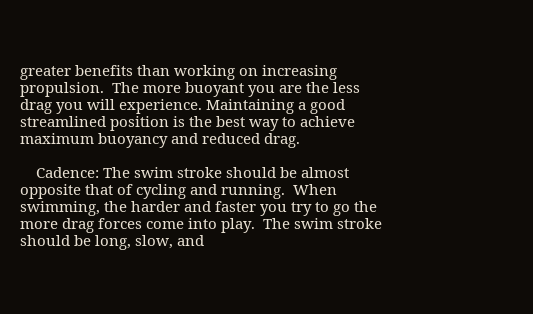greater benefits than working on increasing propulsion.  The more buoyant you are the less drag you will experience. Maintaining a good streamlined position is the best way to achieve maximum buoyancy and reduced drag.

    Cadence: The swim stroke should be almost opposite that of cycling and running.  When swimming, the harder and faster you try to go the more drag forces come into play.  The swim stroke should be long, slow, and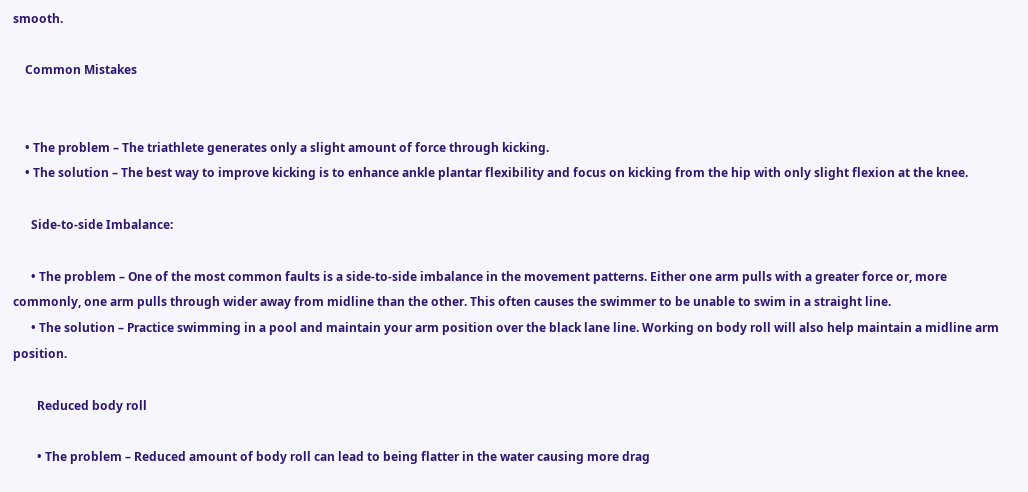smooth.

    Common Mistakes


    • The problem – The triathlete generates only a slight amount of force through kicking.
    • The solution – The best way to improve kicking is to enhance ankle plantar flexibility and focus on kicking from the hip with only slight flexion at the knee.

      Side-to-side Imbalance:

      • The problem – One of the most common faults is a side-to-side imbalance in the movement patterns. Either one arm pulls with a greater force or, more commonly, one arm pulls through wider away from midline than the other. This often causes the swimmer to be unable to swim in a straight line.
      • The solution – Practice swimming in a pool and maintain your arm position over the black lane line. Working on body roll will also help maintain a midline arm position.

        Reduced body roll

        • The problem – Reduced amount of body roll can lead to being flatter in the water causing more drag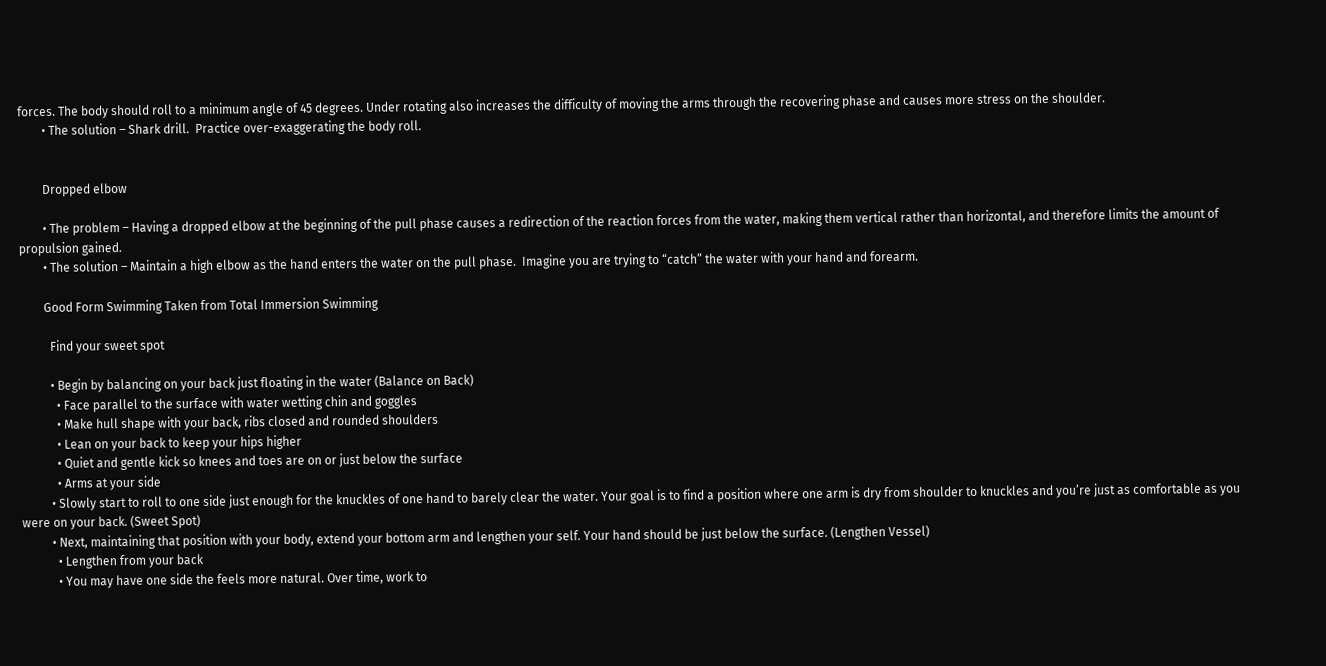forces. The body should roll to a minimum angle of 45 degrees. Under rotating also increases the difficulty of moving the arms through the recovering phase and causes more stress on the shoulder.
        • The solution – Shark drill.  Practice over-exaggerating the body roll.


        Dropped elbow

        • The problem – Having a dropped elbow at the beginning of the pull phase causes a redirection of the reaction forces from the water, making them vertical rather than horizontal, and therefore limits the amount of propulsion gained.
        • The solution – Maintain a high elbow as the hand enters the water on the pull phase.  Imagine you are trying to “catch” the water with your hand and forearm.

        Good Form Swimming Taken from Total Immersion Swimming

          Find your sweet spot

          • Begin by balancing on your back just floating in the water (Balance on Back)
            • Face parallel to the surface with water wetting chin and goggles
            • Make hull shape with your back, ribs closed and rounded shoulders
            • Lean on your back to keep your hips higher
            • Quiet and gentle kick so knees and toes are on or just below the surface
            • Arms at your side
          • Slowly start to roll to one side just enough for the knuckles of one hand to barely clear the water. Your goal is to find a position where one arm is dry from shoulder to knuckles and you’re just as comfortable as you were on your back. (Sweet Spot)
          • Next, maintaining that position with your body, extend your bottom arm and lengthen your self. Your hand should be just below the surface. (Lengthen Vessel)
            • Lengthen from your back
            • You may have one side the feels more natural. Over time, work to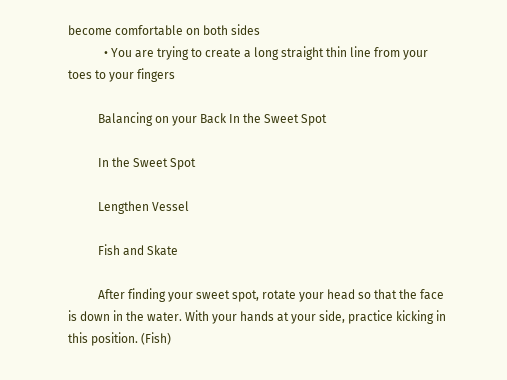become comfortable on both sides
            • You are trying to create a long straight thin line from your toes to your fingers

          Balancing on your Back In the Sweet Spot

          In the Sweet Spot

          Lengthen Vessel

          Fish and Skate

          After finding your sweet spot, rotate your head so that the face is down in the water. With your hands at your side, practice kicking in this position. (Fish)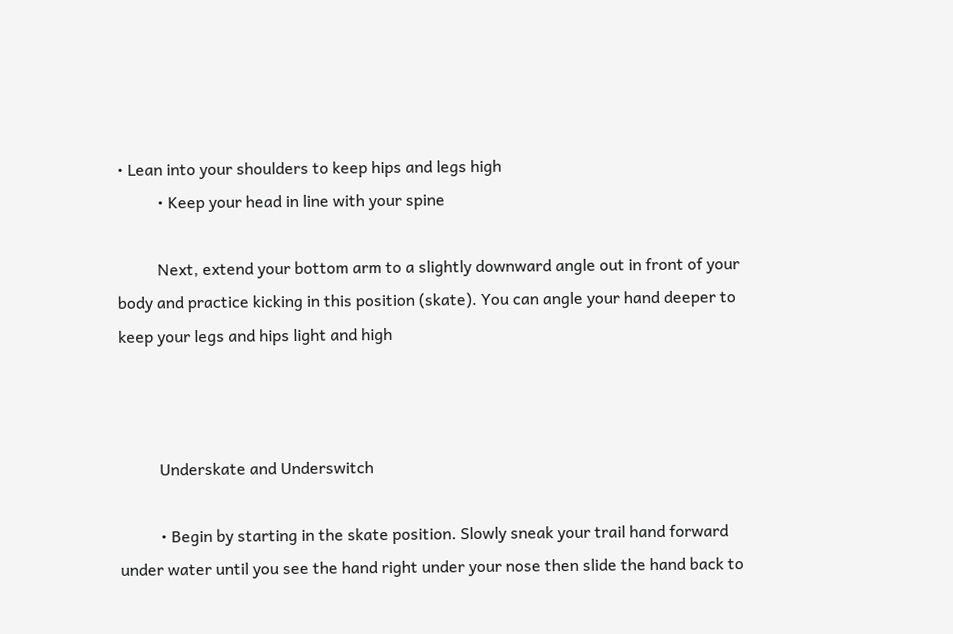• Lean into your shoulders to keep hips and legs high
          • Keep your head in line with your spine

          Next, extend your bottom arm to a slightly downward angle out in front of your body and practice kicking in this position (skate). You can angle your hand deeper to keep your legs and hips light and high



          Underskate and Underswitch

          • Begin by starting in the skate position. Slowly sneak your trail hand forward under water until you see the hand right under your nose then slide the hand back to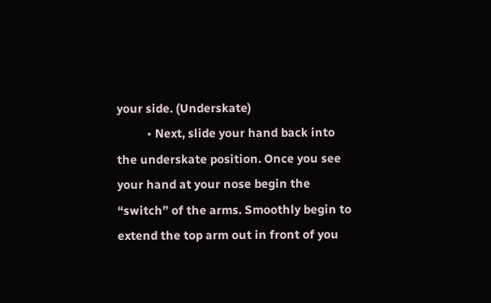your side. (Underskate)
          • Next, slide your hand back into the underskate position. Once you see your hand at your nose begin the “switch” of the arms. Smoothly begin to extend the top arm out in front of you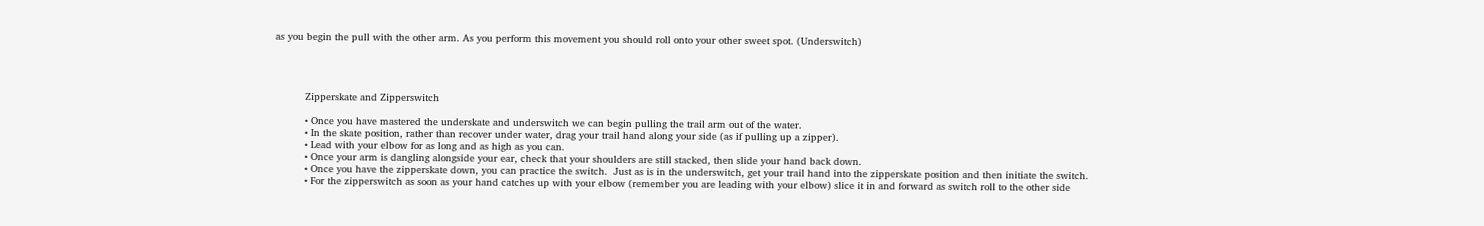as you begin the pull with the other arm. As you perform this movement you should roll onto your other sweet spot. (Underswitch)




          Zipperskate and Zipperswitch

          • Once you have mastered the underskate and underswitch we can begin pulling the trail arm out of the water.
          • In the skate position, rather than recover under water, drag your trail hand along your side (as if pulling up a zipper).
          • Lead with your elbow for as long and as high as you can.
          • Once your arm is dangling alongside your ear, check that your shoulders are still stacked, then slide your hand back down.
          • Once you have the zipperskate down, you can practice the switch.  Just as is in the underswitch, get your trail hand into the zipperskate position and then initiate the switch.
          • For the zipperswitch as soon as your hand catches up with your elbow (remember you are leading with your elbow) slice it in and forward as switch roll to the other side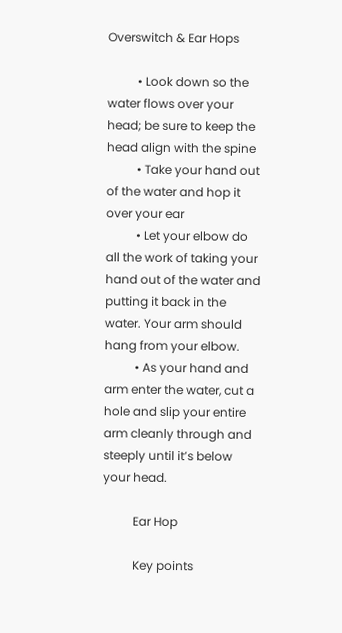Overswitch & Ear Hops

          • Look down so the water flows over your head; be sure to keep the head align with the spine
          • Take your hand out of the water and hop it over your ear
          • Let your elbow do all the work of taking your hand out of the water and putting it back in the water. Your arm should hang from your elbow.
          • As your hand and arm enter the water, cut a hole and slip your entire arm cleanly through and steeply until it’s below your head.

          Ear Hop

          Key points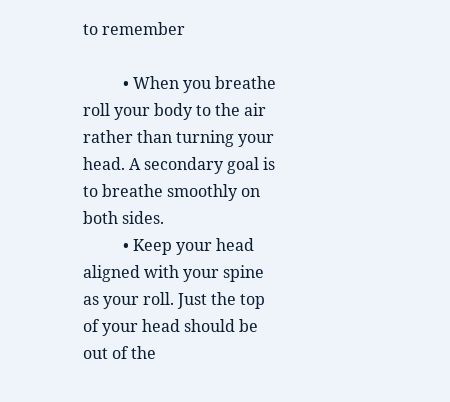to remember

          • When you breathe roll your body to the air rather than turning your head. A secondary goal is to breathe smoothly on both sides.
          • Keep your head aligned with your spine as your roll. Just the top of your head should be out of the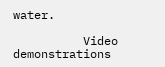water.

          Video demonstrations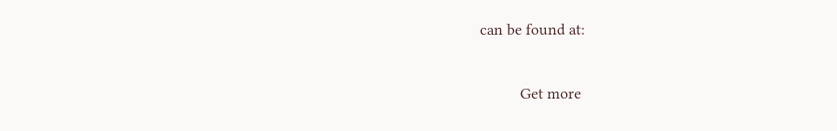can be found at:

          Get more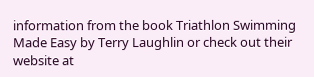information from the book Triathlon Swimming Made Easy by Terry Laughlin or check out their website at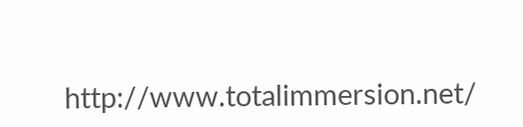http://www.totalimmersion.net/